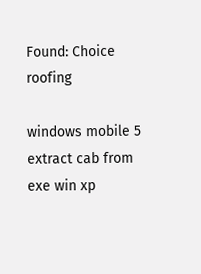Found: Choice roofing

windows mobile 5 extract cab from exe win xp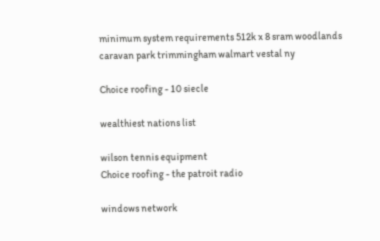minimum system requirements 512k x 8 sram woodlands caravan park trimmingham walmart vestal ny

Choice roofing - 10 siecle

wealthiest nations list

wilson tennis equipment
Choice roofing - the patroit radio

windows network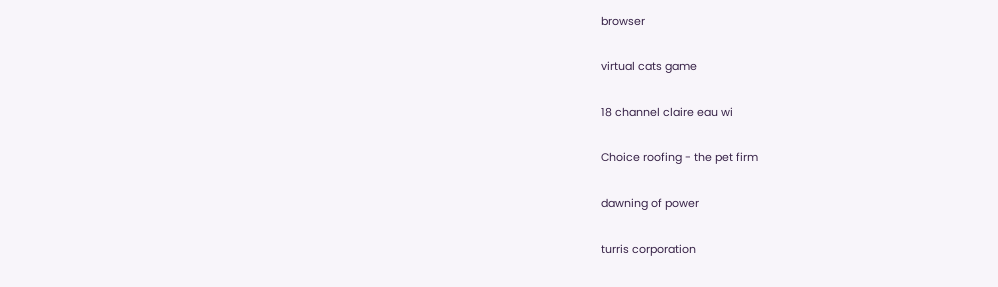browser

virtual cats game

18 channel claire eau wi

Choice roofing - the pet firm

dawning of power

turris corporation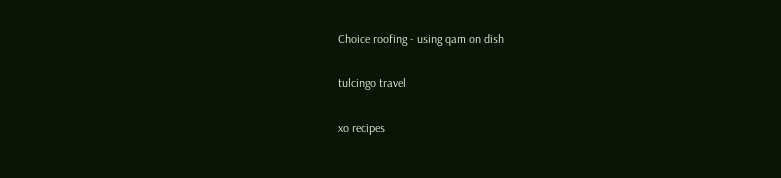Choice roofing - using qam on dish

tulcingo travel

xo recipes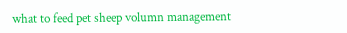what to feed pet sheep volumn management